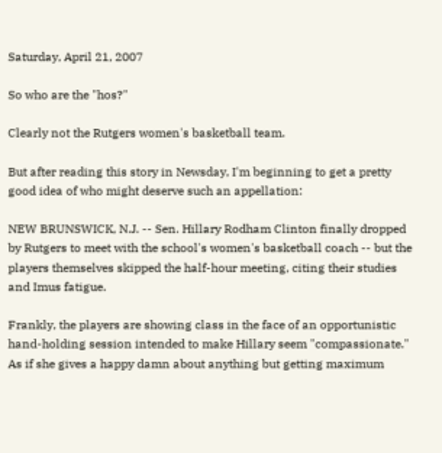Saturday, April 21, 2007

So who are the "hos?"

Clearly not the Rutgers women's basketball team.

But after reading this story in Newsday, I'm beginning to get a pretty good idea of who might deserve such an appellation:

NEW BRUNSWICK, N.J. -- Sen. Hillary Rodham Clinton finally dropped by Rutgers to meet with the school's women's basketball coach -- but the players themselves skipped the half-hour meeting, citing their studies and Imus fatigue.

Frankly, the players are showing class in the face of an opportunistic hand-holding session intended to make Hillary seem "compassionate." As if she gives a happy damn about anything but getting maximum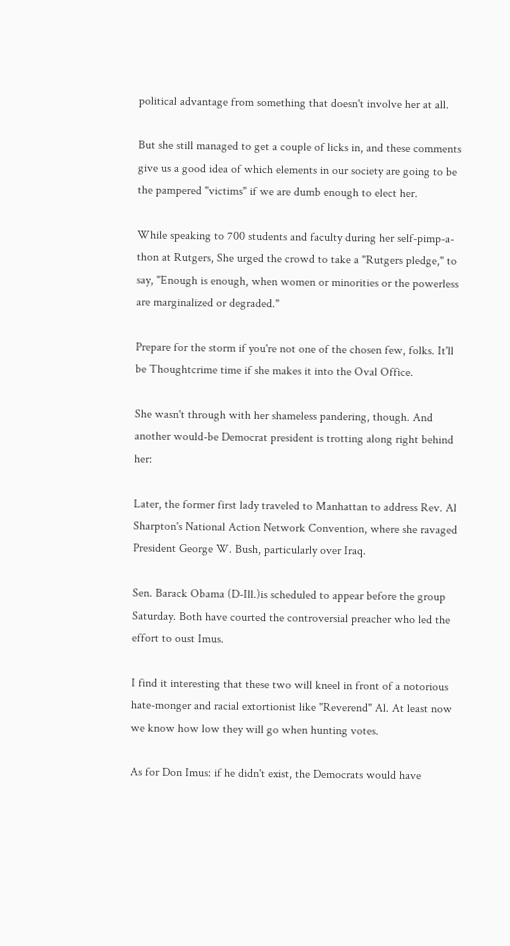political advantage from something that doesn't involve her at all.

But she still managed to get a couple of licks in, and these comments give us a good idea of which elements in our society are going to be the pampered "victims" if we are dumb enough to elect her.

While speaking to 700 students and faculty during her self-pimp-a-thon at Rutgers, She urged the crowd to take a "Rutgers pledge," to say, "Enough is enough, when women or minorities or the powerless are marginalized or degraded."

Prepare for the storm if you're not one of the chosen few, folks. It'll be Thoughtcrime time if she makes it into the Oval Office.

She wasn't through with her shameless pandering, though. And another would-be Democrat president is trotting along right behind her:

Later, the former first lady traveled to Manhattan to address Rev. Al Sharpton's National Action Network Convention, where she ravaged President George W. Bush, particularly over Iraq.

Sen. Barack Obama (D-Ill.)is scheduled to appear before the group Saturday. Both have courted the controversial preacher who led the effort to oust Imus.

I find it interesting that these two will kneel in front of a notorious hate-monger and racial extortionist like "Reverend" Al. At least now we know how low they will go when hunting votes.

As for Don Imus: if he didn't exist, the Democrats would have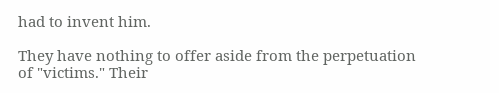had to invent him.

They have nothing to offer aside from the perpetuation of "victims." Their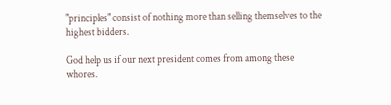"principles" consist of nothing more than selling themselves to the highest bidders.

God help us if our next president comes from among these whores.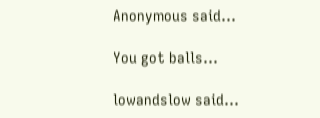Anonymous said...

You got balls...

lowandslow said...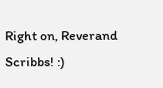Right on, Reverand Scribbs! :)